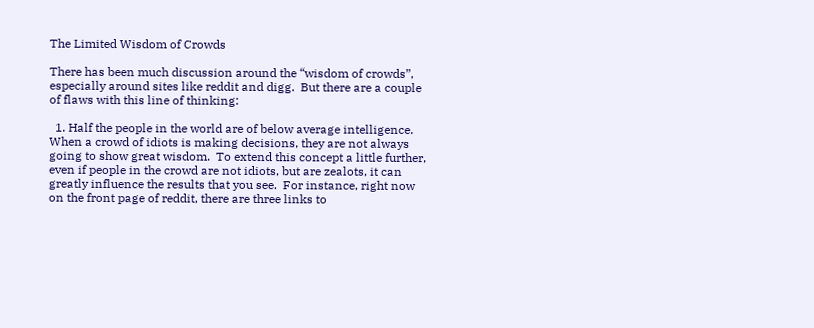The Limited Wisdom of Crowds

There has been much discussion around the “wisdom of crowds”, especially around sites like reddit and digg.  But there are a couple of flaws with this line of thinking:

  1. Half the people in the world are of below average intelligence.  When a crowd of idiots is making decisions, they are not always going to show great wisdom.  To extend this concept a little further, even if people in the crowd are not idiots, but are zealots, it can greatly influence the results that you see.  For instance, right now on the front page of reddit, there are three links to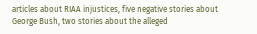articles about RIAA injustices, five negative stories about George Bush, two stories about the alleged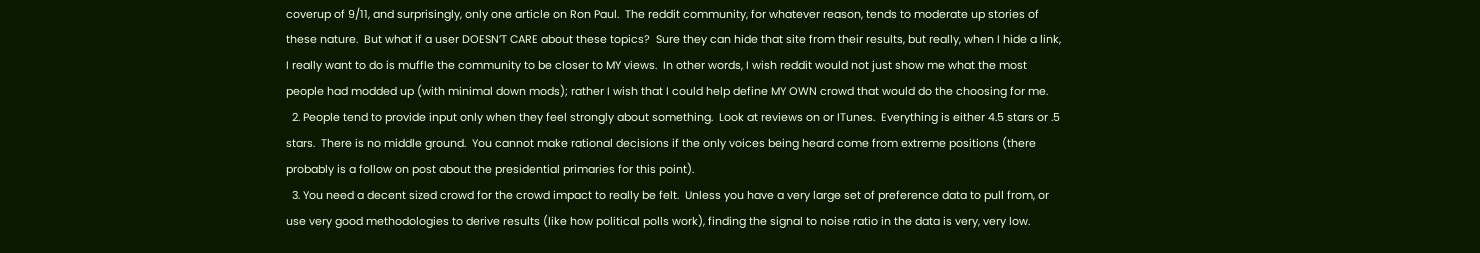coverup of 9/11, and surprisingly, only one article on Ron Paul.  The reddit community, for whatever reason, tends to moderate up stories of these nature.  But what if a user DOESN’T CARE about these topics?  Sure they can hide that site from their results, but really, when I hide a link, I really want to do is muffle the community to be closer to MY views.  In other words, I wish reddit would not just show me what the most people had modded up (with minimal down mods); rather I wish that I could help define MY OWN crowd that would do the choosing for me.
  2. People tend to provide input only when they feel strongly about something.  Look at reviews on or ITunes.  Everything is either 4.5 stars or .5 stars.  There is no middle ground.  You cannot make rational decisions if the only voices being heard come from extreme positions (there probably is a follow on post about the presidential primaries for this point).
  3. You need a decent sized crowd for the crowd impact to really be felt.  Unless you have a very large set of preference data to pull from, or use very good methodologies to derive results (like how political polls work), finding the signal to noise ratio in the data is very, very low.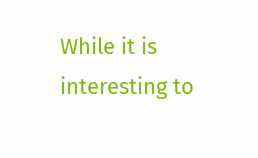While it is interesting to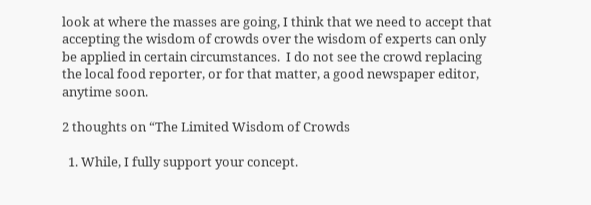look at where the masses are going, I think that we need to accept that accepting the wisdom of crowds over the wisdom of experts can only be applied in certain circumstances.  I do not see the crowd replacing the local food reporter, or for that matter, a good newspaper editor, anytime soon.

2 thoughts on “The Limited Wisdom of Crowds

  1. While, I fully support your concept.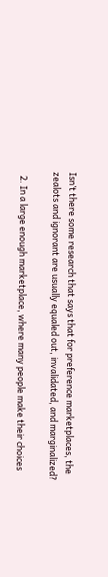Isn’t there some research that says that for preference marketplaces, the zealots and ignorant are usually equaled out, invalidated, and marginalized?

  2. In a large enough marketplace, where many people make their choices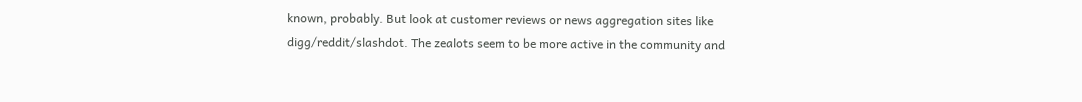known, probably. But look at customer reviews or news aggregation sites like digg/reddit/slashdot. The zealots seem to be more active in the community and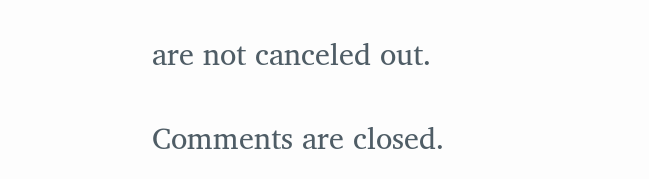are not canceled out.

Comments are closed.